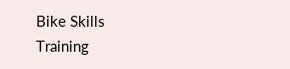Bike Skills Training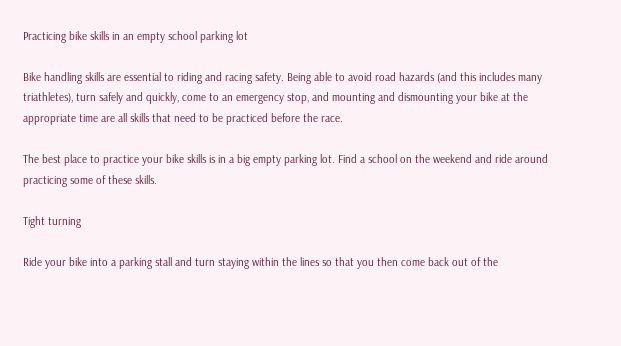Practicing bike skills in an empty school parking lot

Bike handling skills are essential to riding and racing safety. Being able to avoid road hazards (and this includes many triathletes), turn safely and quickly, come to an emergency stop, and mounting and dismounting your bike at the appropriate time are all skills that need to be practiced before the race.

The best place to practice your bike skills is in a big empty parking lot. Find a school on the weekend and ride around practicing some of these skills.

Tight turning

Ride your bike into a parking stall and turn staying within the lines so that you then come back out of the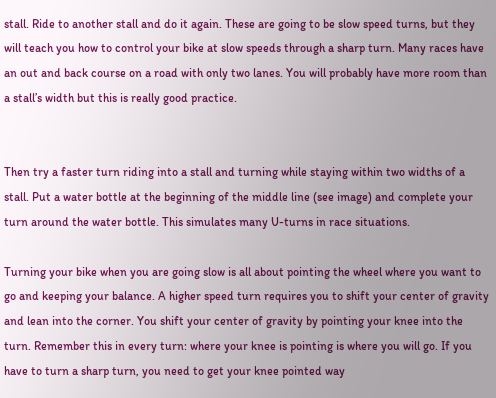stall. Ride to another stall and do it again. These are going to be slow speed turns, but they will teach you how to control your bike at slow speeds through a sharp turn. Many races have an out and back course on a road with only two lanes. You will probably have more room than a stall’s width but this is really good practice.


Then try a faster turn riding into a stall and turning while staying within two widths of a stall. Put a water bottle at the beginning of the middle line (see image) and complete your turn around the water bottle. This simulates many U-turns in race situations.

Turning your bike when you are going slow is all about pointing the wheel where you want to go and keeping your balance. A higher speed turn requires you to shift your center of gravity and lean into the corner. You shift your center of gravity by pointing your knee into the turn. Remember this in every turn: where your knee is pointing is where you will go. If you have to turn a sharp turn, you need to get your knee pointed way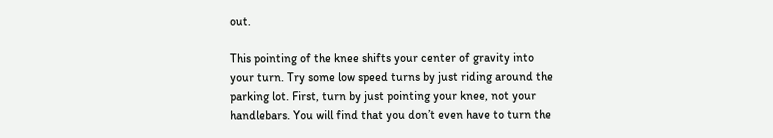out.

This pointing of the knee shifts your center of gravity into your turn. Try some low speed turns by just riding around the parking lot. First, turn by just pointing your knee, not your handlebars. You will find that you don’t even have to turn the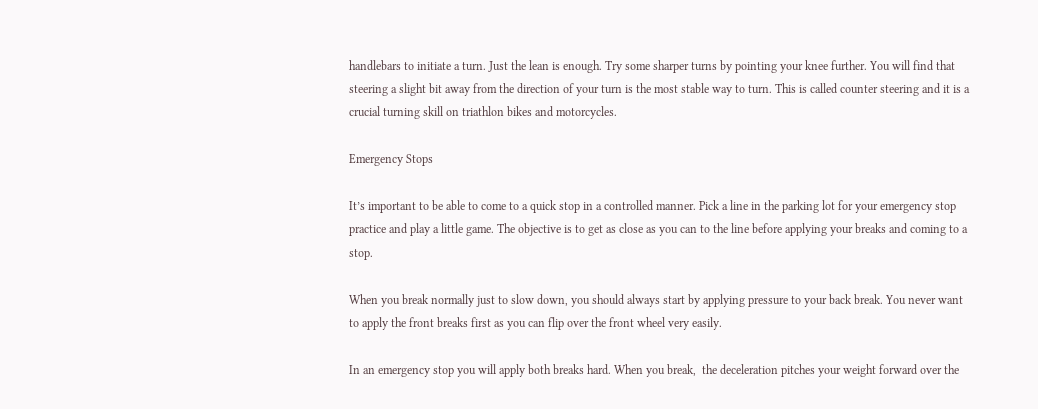handlebars to initiate a turn. Just the lean is enough. Try some sharper turns by pointing your knee further. You will find that steering a slight bit away from the direction of your turn is the most stable way to turn. This is called counter steering and it is a crucial turning skill on triathlon bikes and motorcycles.

Emergency Stops

It’s important to be able to come to a quick stop in a controlled manner. Pick a line in the parking lot for your emergency stop practice and play a little game. The objective is to get as close as you can to the line before applying your breaks and coming to a stop.

When you break normally just to slow down, you should always start by applying pressure to your back break. You never want to apply the front breaks first as you can flip over the front wheel very easily.

In an emergency stop you will apply both breaks hard. When you break,  the deceleration pitches your weight forward over the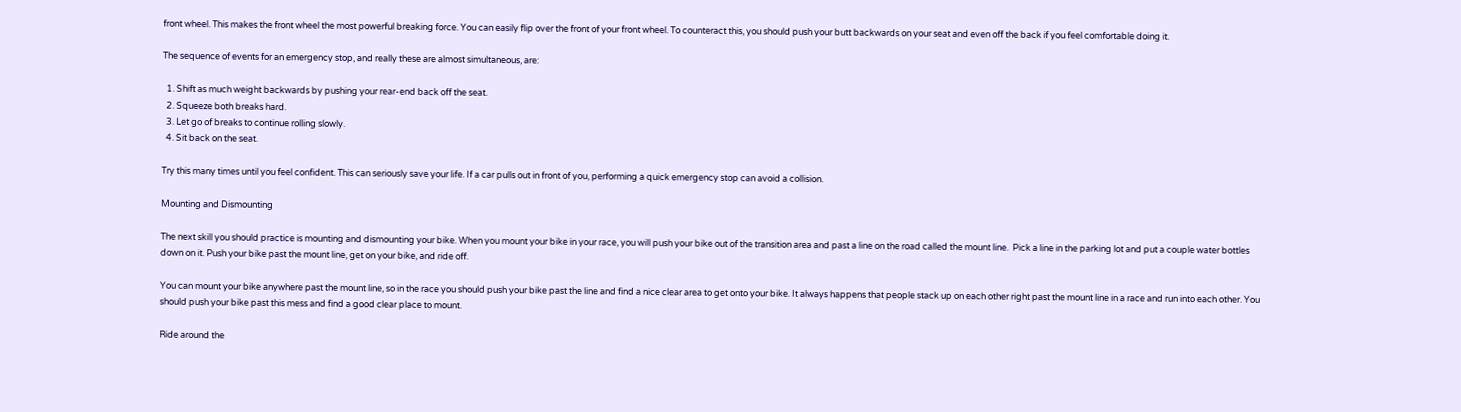front wheel. This makes the front wheel the most powerful breaking force. You can easily flip over the front of your front wheel. To counteract this, you should push your butt backwards on your seat and even off the back if you feel comfortable doing it.

The sequence of events for an emergency stop, and really these are almost simultaneous, are:

  1. Shift as much weight backwards by pushing your rear-end back off the seat.
  2. Squeeze both breaks hard.
  3. Let go of breaks to continue rolling slowly.
  4. Sit back on the seat.

Try this many times until you feel confident. This can seriously save your life. If a car pulls out in front of you, performing a quick emergency stop can avoid a collision.

Mounting and Dismounting

The next skill you should practice is mounting and dismounting your bike. When you mount your bike in your race, you will push your bike out of the transition area and past a line on the road called the mount line.  Pick a line in the parking lot and put a couple water bottles down on it. Push your bike past the mount line, get on your bike, and ride off.

You can mount your bike anywhere past the mount line, so in the race you should push your bike past the line and find a nice clear area to get onto your bike. It always happens that people stack up on each other right past the mount line in a race and run into each other. You should push your bike past this mess and find a good clear place to mount.

Ride around the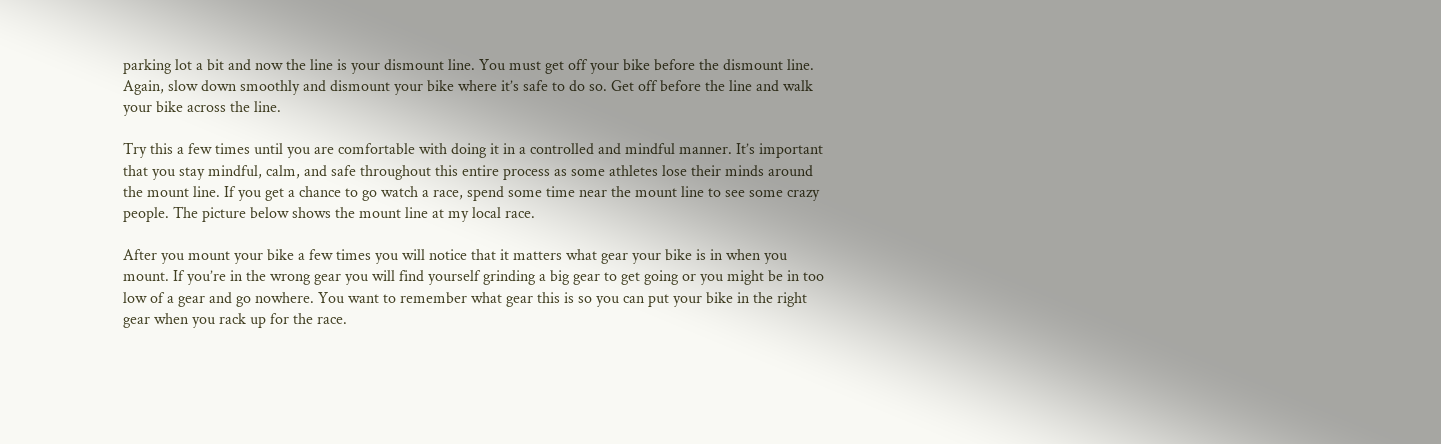parking lot a bit and now the line is your dismount line. You must get off your bike before the dismount line. Again, slow down smoothly and dismount your bike where it’s safe to do so. Get off before the line and walk your bike across the line.

Try this a few times until you are comfortable with doing it in a controlled and mindful manner. It’s important that you stay mindful, calm, and safe throughout this entire process as some athletes lose their minds around the mount line. If you get a chance to go watch a race, spend some time near the mount line to see some crazy people. The picture below shows the mount line at my local race.

After you mount your bike a few times you will notice that it matters what gear your bike is in when you mount. If you’re in the wrong gear you will find yourself grinding a big gear to get going or you might be in too low of a gear and go nowhere. You want to remember what gear this is so you can put your bike in the right gear when you rack up for the race.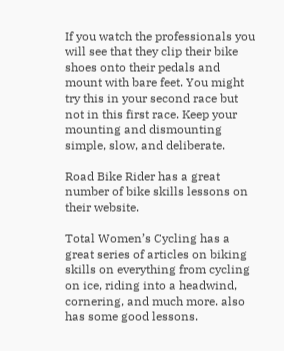If you watch the professionals you will see that they clip their bike shoes onto their pedals and mount with bare feet. You might try this in your second race but not in this first race. Keep your mounting and dismounting simple, slow, and deliberate.

Road Bike Rider has a great number of bike skills lessons on their website.

Total Women’s Cycling has a great series of articles on biking skills on everything from cycling on ice, riding into a headwind, cornering, and much more. also has some good lessons.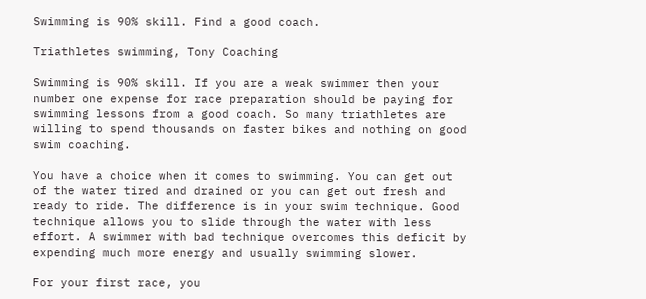Swimming is 90% skill. Find a good coach.

Triathletes swimming, Tony Coaching

Swimming is 90% skill. If you are a weak swimmer then your number one expense for race preparation should be paying for swimming lessons from a good coach. So many triathletes are willing to spend thousands on faster bikes and nothing on good swim coaching.

You have a choice when it comes to swimming. You can get out of the water tired and drained or you can get out fresh and ready to ride. The difference is in your swim technique. Good technique allows you to slide through the water with less effort. A swimmer with bad technique overcomes this deficit by expending much more energy and usually swimming slower.

For your first race, you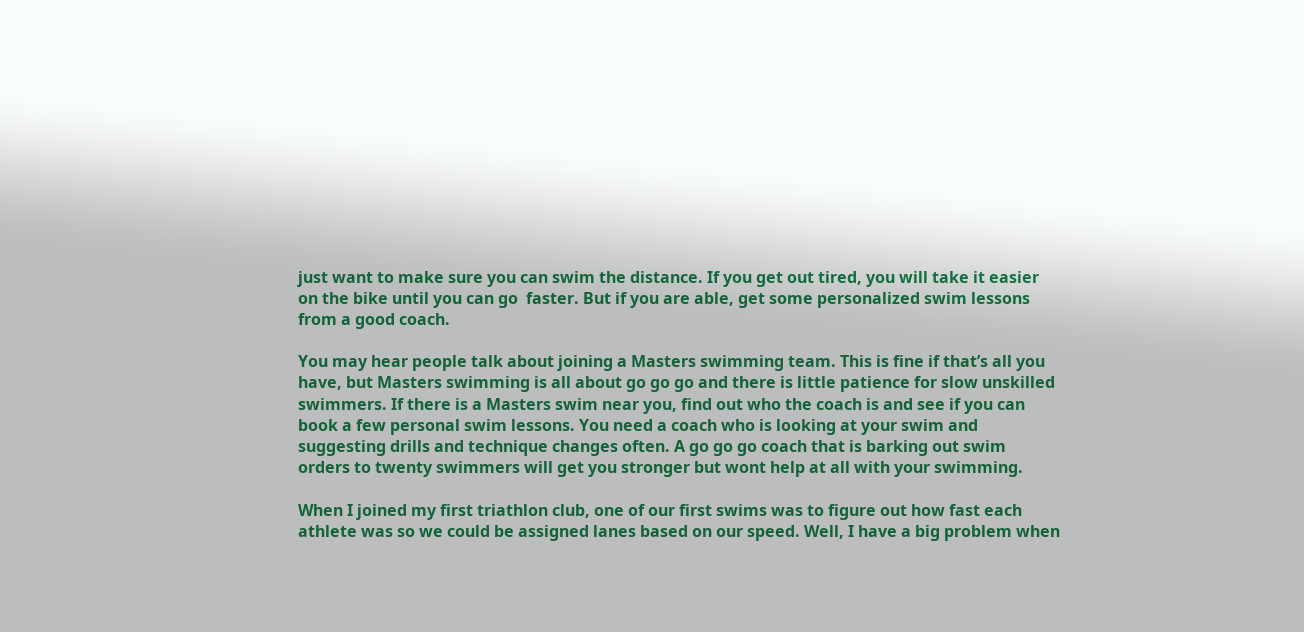just want to make sure you can swim the distance. If you get out tired, you will take it easier on the bike until you can go  faster. But if you are able, get some personalized swim lessons from a good coach.

You may hear people talk about joining a Masters swimming team. This is fine if that’s all you have, but Masters swimming is all about go go go and there is little patience for slow unskilled swimmers. If there is a Masters swim near you, find out who the coach is and see if you can book a few personal swim lessons. You need a coach who is looking at your swim and suggesting drills and technique changes often. A go go go coach that is barking out swim orders to twenty swimmers will get you stronger but wont help at all with your swimming.

When I joined my first triathlon club, one of our first swims was to figure out how fast each athlete was so we could be assigned lanes based on our speed. Well, I have a big problem when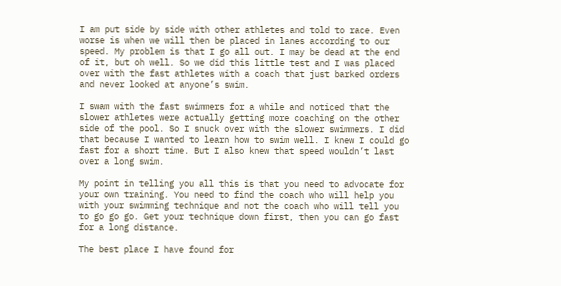I am put side by side with other athletes and told to race. Even worse is when we will then be placed in lanes according to our speed. My problem is that I go all out. I may be dead at the end of it, but oh well. So we did this little test and I was placed over with the fast athletes with a coach that just barked orders and never looked at anyone’s swim.

I swam with the fast swimmers for a while and noticed that the slower athletes were actually getting more coaching on the other side of the pool. So I snuck over with the slower swimmers. I did that because I wanted to learn how to swim well. I knew I could go fast for a short time. But I also knew that speed wouldn’t last over a long swim.

My point in telling you all this is that you need to advocate for your own training. You need to find the coach who will help you with your swimming technique and not the coach who will tell you to go go go. Get your technique down first, then you can go fast for a long distance.

The best place I have found for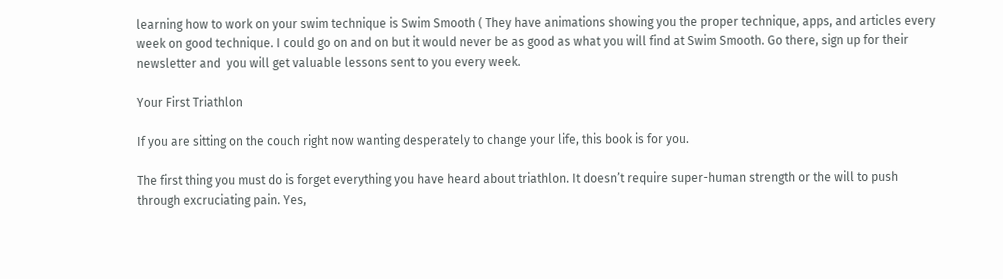learning how to work on your swim technique is Swim Smooth ( They have animations showing you the proper technique, apps, and articles every week on good technique. I could go on and on but it would never be as good as what you will find at Swim Smooth. Go there, sign up for their newsletter and  you will get valuable lessons sent to you every week.

Your First Triathlon

If you are sitting on the couch right now wanting desperately to change your life, this book is for you.

The first thing you must do is forget everything you have heard about triathlon. It doesn’t require super-human strength or the will to push through excruciating pain. Yes,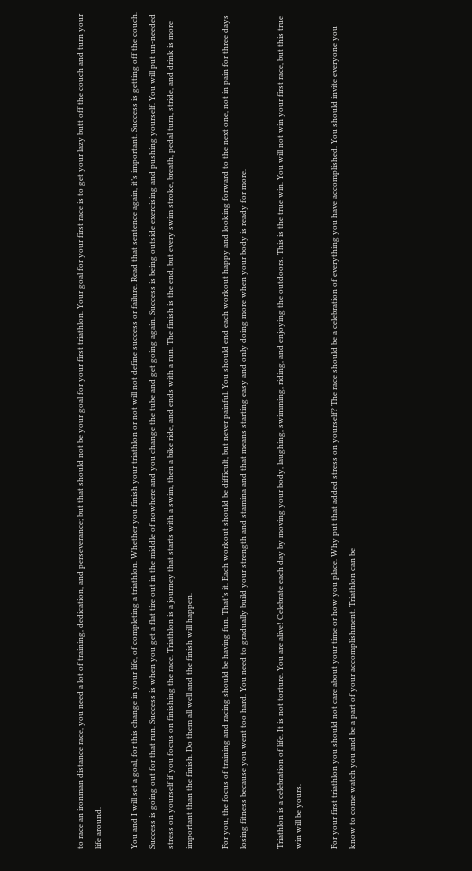to race an ironman distance race, you need a lot of training, dedication, and perseverance; but that should not be your goal for your first triathlon. Your goal for your first race is to get your lazy butt off the couch and turn your life around.

You and I will set a goal, for this change in your life, of completing a triathlon. Whether you finish your triathlon or not will not define success or failure. Read that sentence again, it’s important. Success is getting off the couch. Success is going out for that run. Success is when you get a flat tire out in the middle of nowhere and you change the tube and get going again. Success is being outside exercising and pushing yourself. You will put un-needed stress on yourself if you focus on finishing the race. Triathlon is a journey that starts with a swim, then a bike ride, and ends with a run. The finish is the end, but every swim stroke, breath, pedal turn, stride, and drink is more important than the finish. Do them all well and the finish will happen.

For you, the focus of training and racing should be having fun. That’s it. Each workout should be difficult, but never painful. You should end each workout happy and looking forward to the next one, not in pain for three days losing fitness because you went too hard. You need to gradually build your strength and stamina and that means starting easy and only doing more when your body is ready for more.

Triathlon is a celebration of life. It is not torture. You are alive! Celebrate each day by moving your body, laughing, swimming, riding, and enjoying the outdoors. This is the true win. You will not win your first race, but this true win will be yours.

For your first triathlon you should not care about your time or how you place. Why put that added stress on yourself? The race should be a celebration of everything you have accomplished. You should invite everyone you know to come watch you and be a part of your accomplishment. Triathlon can be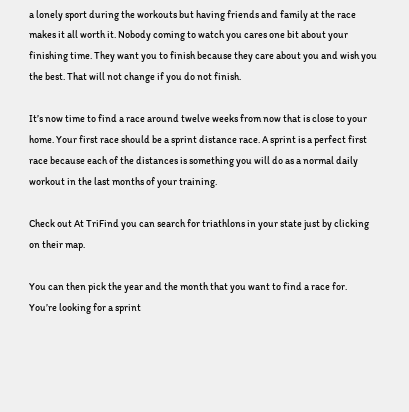a lonely sport during the workouts but having friends and family at the race makes it all worth it. Nobody coming to watch you cares one bit about your finishing time. They want you to finish because they care about you and wish you the best. That will not change if you do not finish.

It’s now time to find a race around twelve weeks from now that is close to your home. Your first race should be a sprint distance race. A sprint is a perfect first race because each of the distances is something you will do as a normal daily workout in the last months of your training.

Check out At TriFind you can search for triathlons in your state just by clicking on their map.

You can then pick the year and the month that you want to find a race for.  You’re looking for a sprint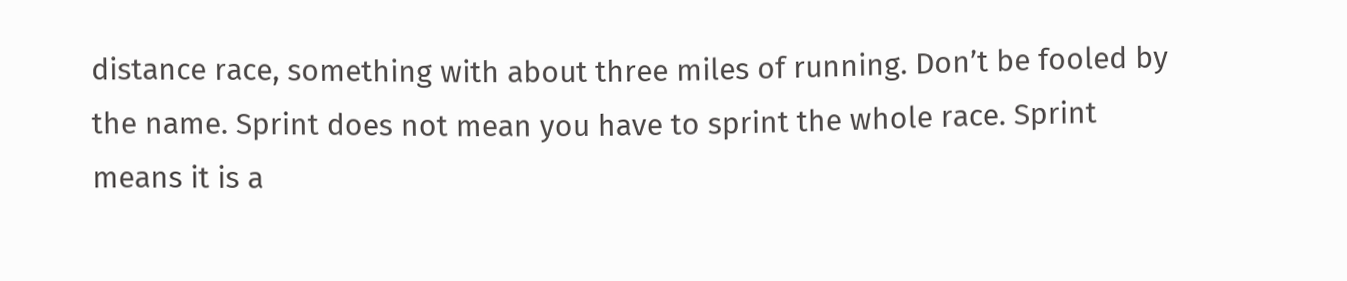distance race, something with about three miles of running. Don’t be fooled by the name. Sprint does not mean you have to sprint the whole race. Sprint means it is a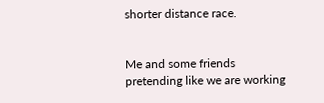shorter distance race.


Me and some friends pretending like we are working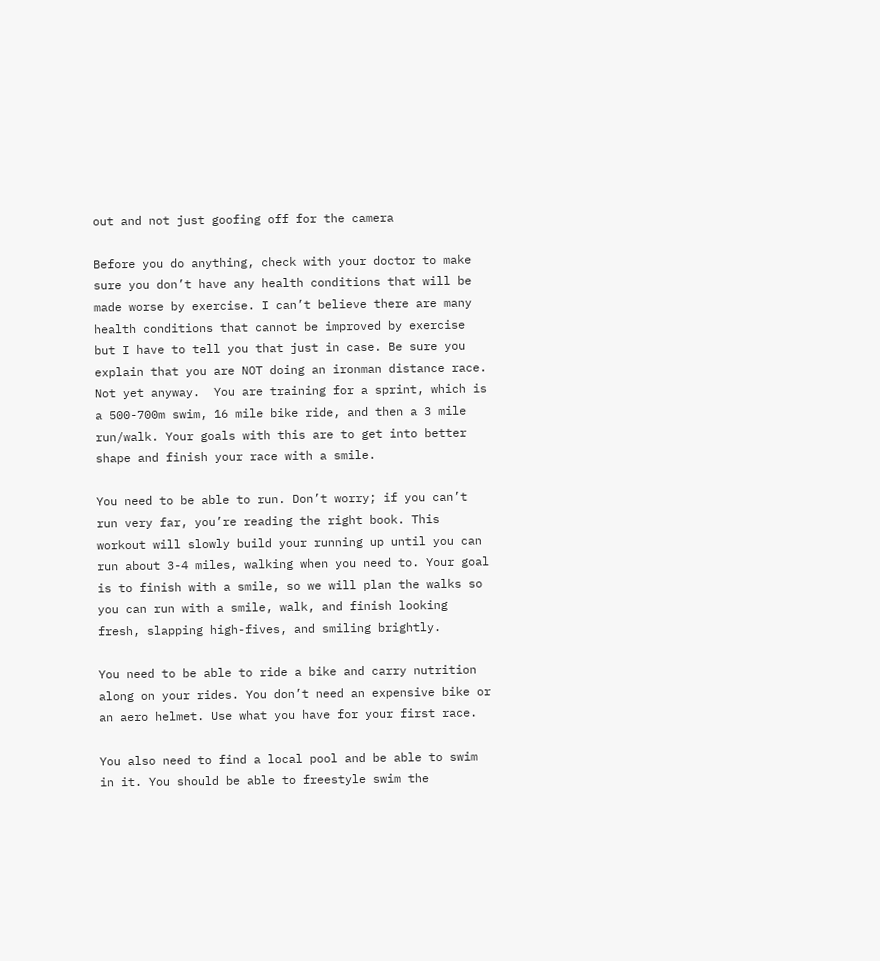out and not just goofing off for the camera

Before you do anything, check with your doctor to make sure you don’t have any health conditions that will be made worse by exercise. I can’t believe there are many health conditions that cannot be improved by exercise but I have to tell you that just in case. Be sure you explain that you are NOT doing an ironman distance race. Not yet anyway.  You are training for a sprint, which is a 500-700m swim, 16 mile bike ride, and then a 3 mile run/walk. Your goals with this are to get into better shape and finish your race with a smile.

You need to be able to run. Don’t worry; if you can’t run very far, you’re reading the right book. This workout will slowly build your running up until you can run about 3-4 miles, walking when you need to. Your goal is to finish with a smile, so we will plan the walks so you can run with a smile, walk, and finish looking fresh, slapping high-fives, and smiling brightly.

You need to be able to ride a bike and carry nutrition along on your rides. You don’t need an expensive bike or an aero helmet. Use what you have for your first race.

You also need to find a local pool and be able to swim in it. You should be able to freestyle swim the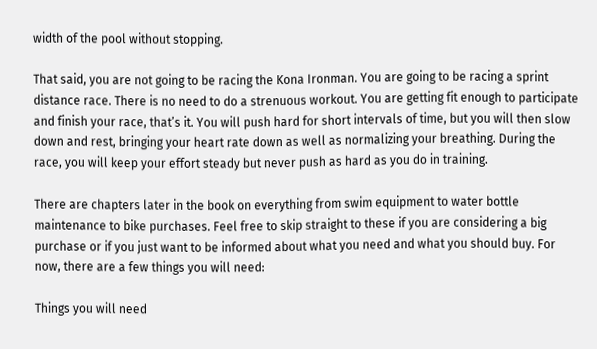width of the pool without stopping.

That said, you are not going to be racing the Kona Ironman. You are going to be racing a sprint distance race. There is no need to do a strenuous workout. You are getting fit enough to participate and finish your race, that’s it. You will push hard for short intervals of time, but you will then slow down and rest, bringing your heart rate down as well as normalizing your breathing. During the race, you will keep your effort steady but never push as hard as you do in training.

There are chapters later in the book on everything from swim equipment to water bottle maintenance to bike purchases. Feel free to skip straight to these if you are considering a big purchase or if you just want to be informed about what you need and what you should buy. For now, there are a few things you will need:

Things you will need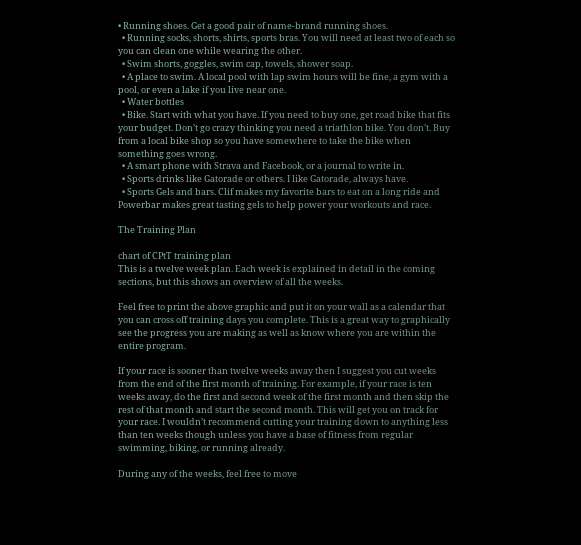• Running shoes. Get a good pair of name-brand running shoes.
  • Running socks, shorts, shirts, sports bras. You will need at least two of each so you can clean one while wearing the other.
  • Swim shorts, goggles, swim cap, towels, shower soap.
  • A place to swim. A local pool with lap swim hours will be fine, a gym with a pool, or even a lake if you live near one.
  • Water bottles
  • Bike. Start with what you have. If you need to buy one, get road bike that fits your budget. Don’t go crazy thinking you need a triathlon bike. You don’t. Buy from a local bike shop so you have somewhere to take the bike when something goes wrong.
  • A smart phone with Strava and Facebook, or a journal to write in.
  • Sports drinks like Gatorade or others. I like Gatorade, always have.
  • Sports Gels and bars. Clif makes my favorite bars to eat on a long ride and Powerbar makes great tasting gels to help power your workouts and race.

The Training Plan

chart of CPtT training plan
This is a twelve week plan. Each week is explained in detail in the coming sections, but this shows an overview of all the weeks.

Feel free to print the above graphic and put it on your wall as a calendar that you can cross off training days you complete. This is a great way to graphically see the progress you are making as well as know where you are within the entire program.

If your race is sooner than twelve weeks away then I suggest you cut weeks from the end of the first month of training. For example, if your race is ten weeks away, do the first and second week of the first month and then skip the rest of that month and start the second month. This will get you on track for your race. I wouldn’t recommend cutting your training down to anything less than ten weeks though unless you have a base of fitness from regular swimming, biking, or running already.

During any of the weeks, feel free to move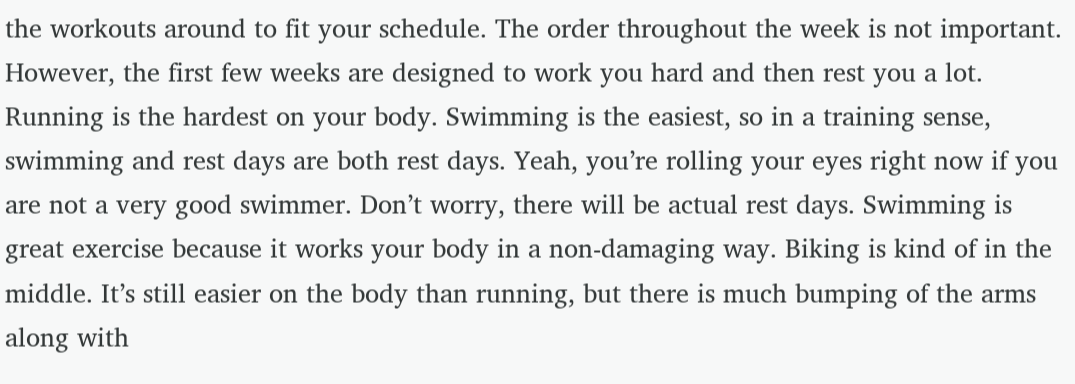the workouts around to fit your schedule. The order throughout the week is not important. However, the first few weeks are designed to work you hard and then rest you a lot. Running is the hardest on your body. Swimming is the easiest, so in a training sense, swimming and rest days are both rest days. Yeah, you’re rolling your eyes right now if you are not a very good swimmer. Don’t worry, there will be actual rest days. Swimming is great exercise because it works your body in a non-damaging way. Biking is kind of in the middle. It’s still easier on the body than running, but there is much bumping of the arms along with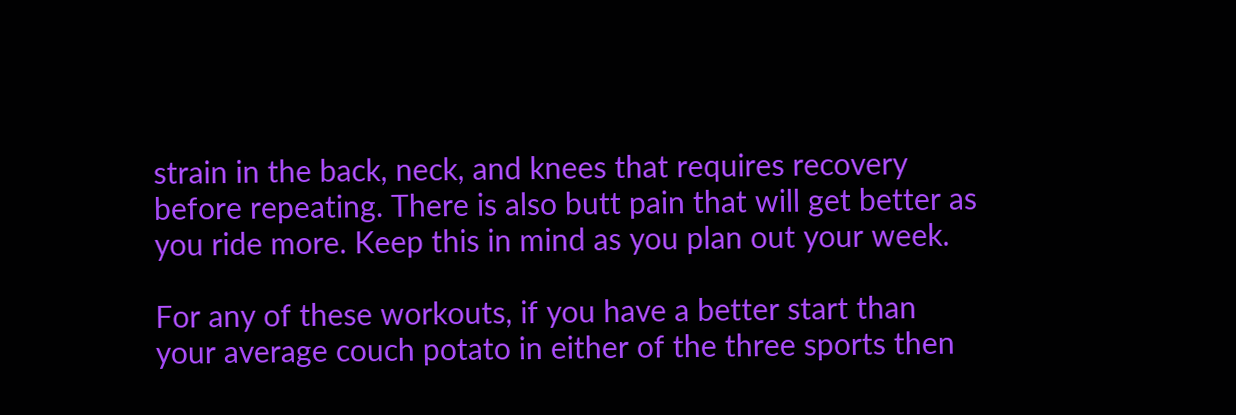strain in the back, neck, and knees that requires recovery before repeating. There is also butt pain that will get better as you ride more. Keep this in mind as you plan out your week.

For any of these workouts, if you have a better start than your average couch potato in either of the three sports then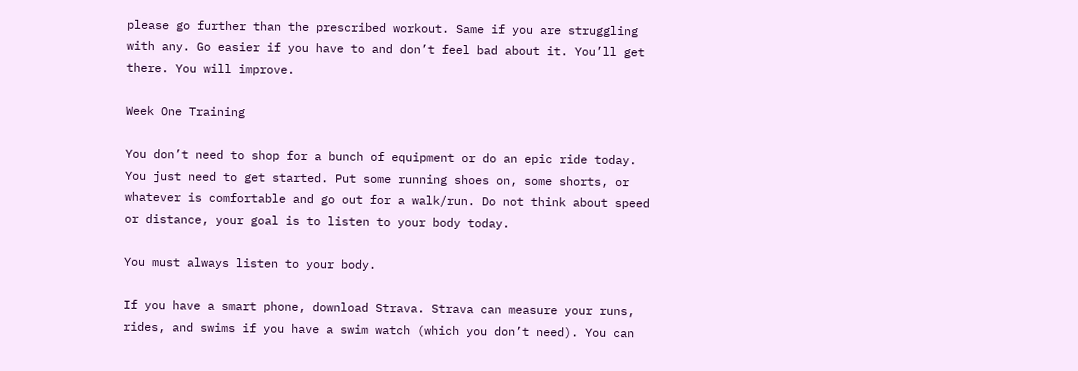please go further than the prescribed workout. Same if you are struggling with any. Go easier if you have to and don’t feel bad about it. You’ll get there. You will improve.

Week One Training

You don’t need to shop for a bunch of equipment or do an epic ride today. You just need to get started. Put some running shoes on, some shorts, or whatever is comfortable and go out for a walk/run. Do not think about speed or distance, your goal is to listen to your body today.

You must always listen to your body.

If you have a smart phone, download Strava. Strava can measure your runs, rides, and swims if you have a swim watch (which you don’t need). You can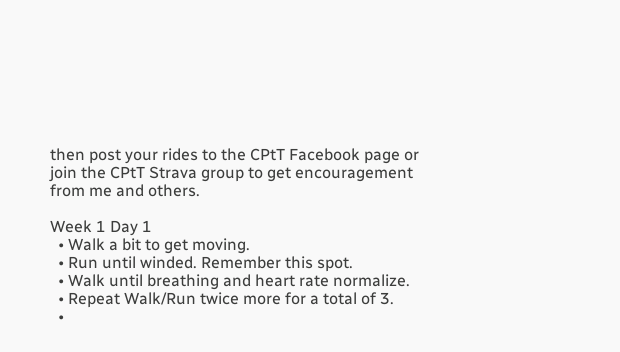then post your rides to the CPtT Facebook page or join the CPtT Strava group to get encouragement from me and others.

Week 1 Day 1
  • Walk a bit to get moving.
  • Run until winded. Remember this spot.
  • Walk until breathing and heart rate normalize.
  • Repeat Walk/Run twice more for a total of 3.
  •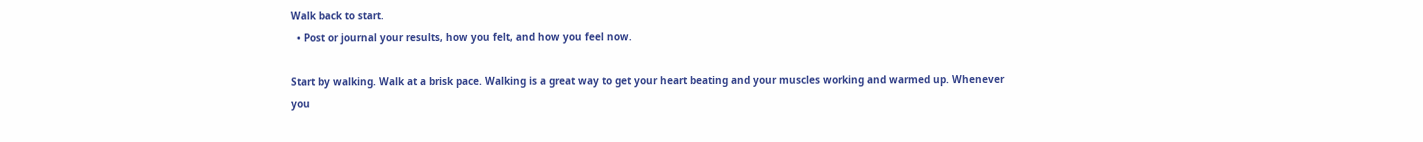Walk back to start.
  • Post or journal your results, how you felt, and how you feel now.

Start by walking. Walk at a brisk pace. Walking is a great way to get your heart beating and your muscles working and warmed up. Whenever you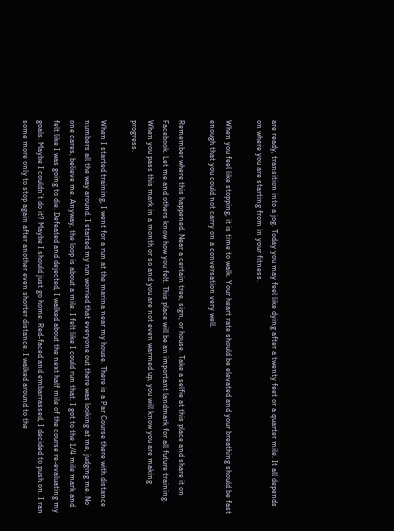are ready, transition into a jog. Today you may feel like dying after a twenty feet or a quarter mile. It all depends on where you are starting from in your fitness.

When you feel like stopping, it is time to walk. Your heart rate should be elevated and your breathing should be fast enough that you could not carry on a conversation very well.

Remember where this happened. Near a certain tree, sign, or house. Take a selfie at this place and share it on Facebook. Let me and others know how you felt. This place will be an important landmark for all future training. When you pass this mark in a month or so and you are not even warmed up, you will know you are making progress.

When I started training, I went for a run at the marina near my house. There is a Par Course there with distance numbers all the way around. I started my run worried that everyone out there was looking at me, judging me. No one cares, believe me. Anyway, the loop is about a mile. I felt like I could run that. I got to the 1/4 mile mark and felt like I was going to die. Defeated and dejected, I walked about the next half mile of the course re-evaluating my goals. Maybe I couldn’t do it? Maybe I should just go home. Red-faced and embarrassed, I decided to push on. I ran some more only to stop again after another even shorter distance. I walked around to the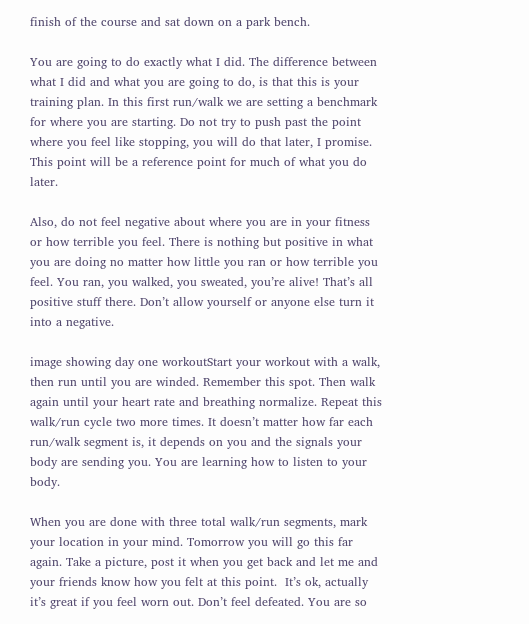finish of the course and sat down on a park bench.

You are going to do exactly what I did. The difference between what I did and what you are going to do, is that this is your training plan. In this first run/walk we are setting a benchmark for where you are starting. Do not try to push past the point where you feel like stopping, you will do that later, I promise. This point will be a reference point for much of what you do later.

Also, do not feel negative about where you are in your fitness or how terrible you feel. There is nothing but positive in what you are doing no matter how little you ran or how terrible you feel. You ran, you walked, you sweated, you’re alive! That’s all positive stuff there. Don’t allow yourself or anyone else turn it into a negative.

image showing day one workoutStart your workout with a walk, then run until you are winded. Remember this spot. Then walk again until your heart rate and breathing normalize. Repeat this walk/run cycle two more times. It doesn’t matter how far each run/walk segment is, it depends on you and the signals your body are sending you. You are learning how to listen to your body.

When you are done with three total walk/run segments, mark your location in your mind. Tomorrow you will go this far again. Take a picture, post it when you get back and let me and your friends know how you felt at this point.  It’s ok, actually it’s great if you feel worn out. Don’t feel defeated. You are so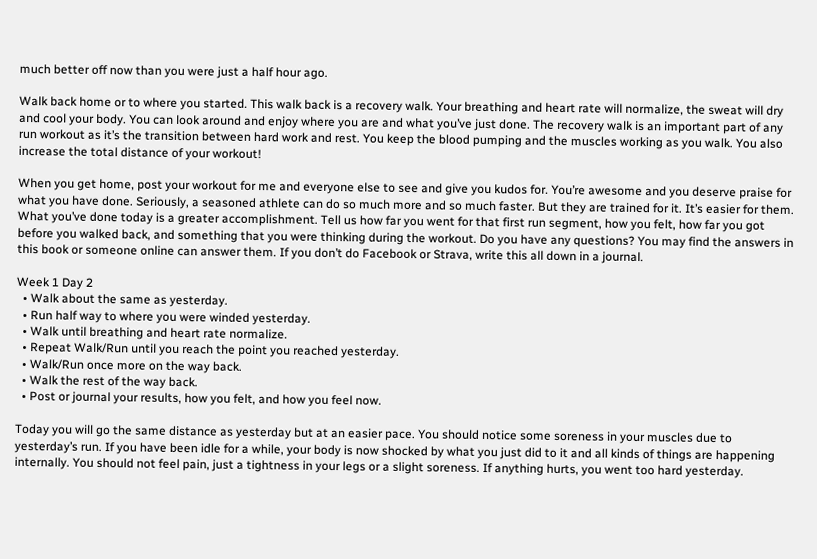much better off now than you were just a half hour ago.

Walk back home or to where you started. This walk back is a recovery walk. Your breathing and heart rate will normalize, the sweat will dry and cool your body. You can look around and enjoy where you are and what you’ve just done. The recovery walk is an important part of any run workout as it’s the transition between hard work and rest. You keep the blood pumping and the muscles working as you walk. You also increase the total distance of your workout!

When you get home, post your workout for me and everyone else to see and give you kudos for. You’re awesome and you deserve praise for what you have done. Seriously, a seasoned athlete can do so much more and so much faster. But they are trained for it. It’s easier for them. What you’ve done today is a greater accomplishment. Tell us how far you went for that first run segment, how you felt, how far you got before you walked back, and something that you were thinking during the workout. Do you have any questions? You may find the answers in this book or someone online can answer them. If you don’t do Facebook or Strava, write this all down in a journal.

Week 1 Day 2
  • Walk about the same as yesterday.
  • Run half way to where you were winded yesterday.
  • Walk until breathing and heart rate normalize.
  • Repeat Walk/Run until you reach the point you reached yesterday.
  • Walk/Run once more on the way back.
  • Walk the rest of the way back.
  • Post or journal your results, how you felt, and how you feel now.

Today you will go the same distance as yesterday but at an easier pace. You should notice some soreness in your muscles due to yesterday’s run. If you have been idle for a while, your body is now shocked by what you just did to it and all kinds of things are happening internally. You should not feel pain, just a tightness in your legs or a slight soreness. If anything hurts, you went too hard yesterday.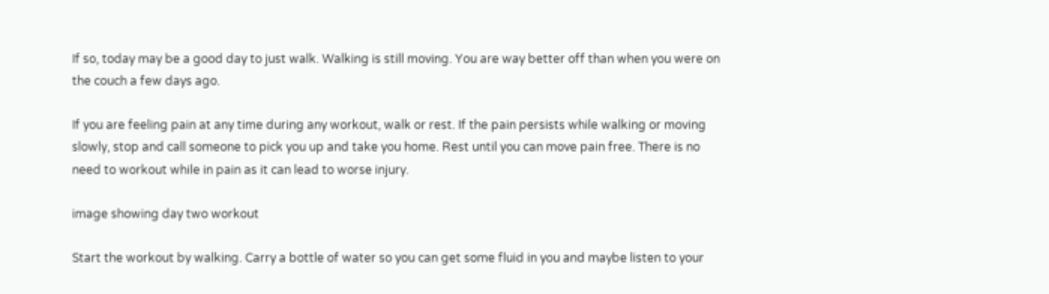If so, today may be a good day to just walk. Walking is still moving. You are way better off than when you were on the couch a few days ago.

If you are feeling pain at any time during any workout, walk or rest. If the pain persists while walking or moving slowly, stop and call someone to pick you up and take you home. Rest until you can move pain free. There is no need to workout while in pain as it can lead to worse injury.

image showing day two workout

Start the workout by walking. Carry a bottle of water so you can get some fluid in you and maybe listen to your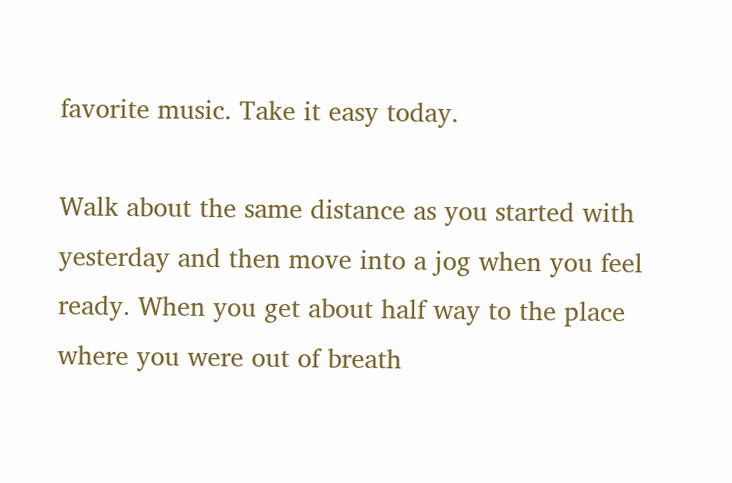favorite music. Take it easy today.

Walk about the same distance as you started with yesterday and then move into a jog when you feel ready. When you get about half way to the place where you were out of breath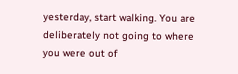yesterday, start walking. You are deliberately not going to where you were out of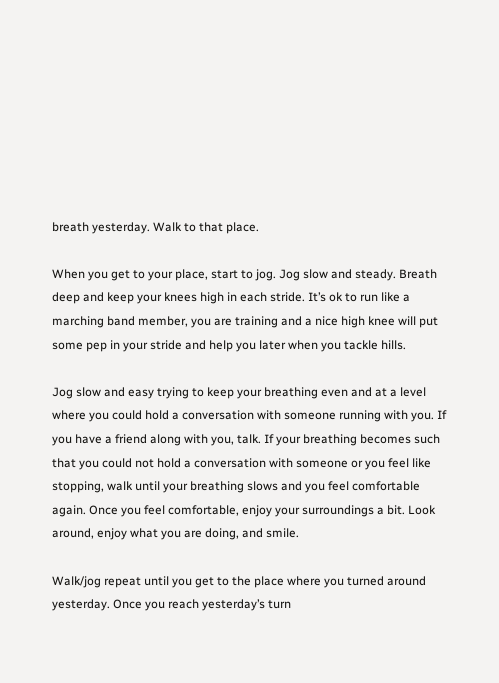breath yesterday. Walk to that place.

When you get to your place, start to jog. Jog slow and steady. Breath deep and keep your knees high in each stride. It’s ok to run like a marching band member, you are training and a nice high knee will put some pep in your stride and help you later when you tackle hills.

Jog slow and easy trying to keep your breathing even and at a level where you could hold a conversation with someone running with you. If you have a friend along with you, talk. If your breathing becomes such that you could not hold a conversation with someone or you feel like stopping, walk until your breathing slows and you feel comfortable again. Once you feel comfortable, enjoy your surroundings a bit. Look around, enjoy what you are doing, and smile.

Walk/jog repeat until you get to the place where you turned around yesterday. Once you reach yesterday’s turn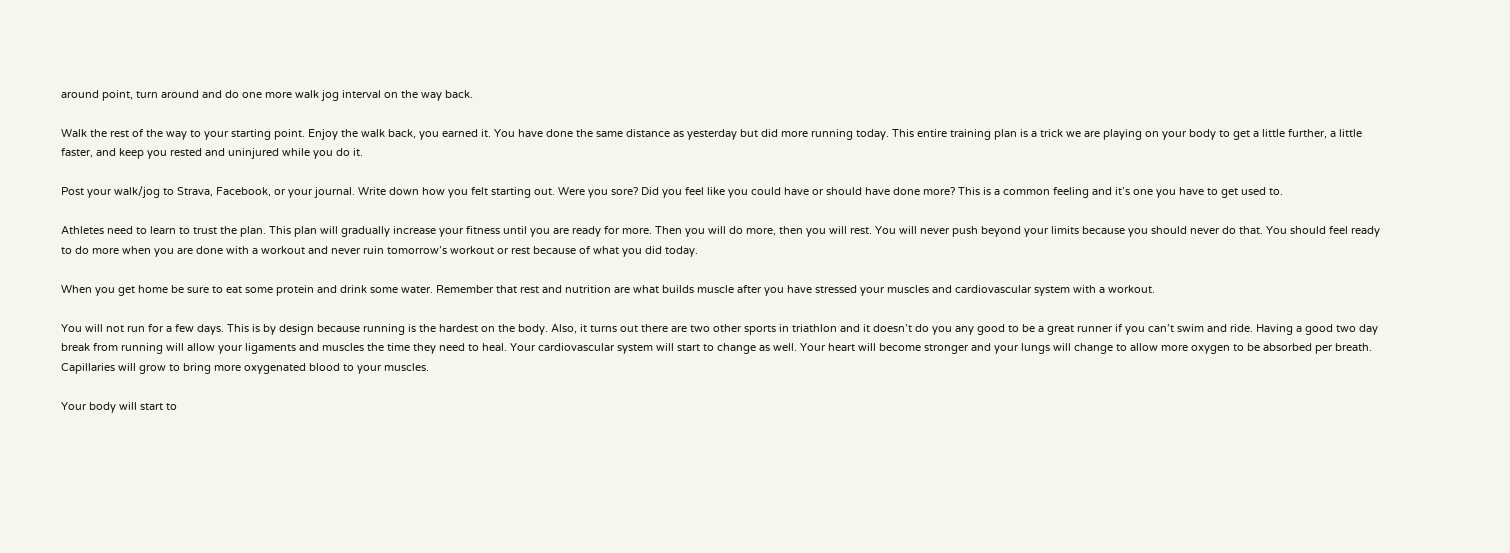around point, turn around and do one more walk jog interval on the way back.

Walk the rest of the way to your starting point. Enjoy the walk back, you earned it. You have done the same distance as yesterday but did more running today. This entire training plan is a trick we are playing on your body to get a little further, a little faster, and keep you rested and uninjured while you do it.

Post your walk/jog to Strava, Facebook, or your journal. Write down how you felt starting out. Were you sore? Did you feel like you could have or should have done more? This is a common feeling and it’s one you have to get used to.

Athletes need to learn to trust the plan. This plan will gradually increase your fitness until you are ready for more. Then you will do more, then you will rest. You will never push beyond your limits because you should never do that. You should feel ready to do more when you are done with a workout and never ruin tomorrow’s workout or rest because of what you did today.

When you get home be sure to eat some protein and drink some water. Remember that rest and nutrition are what builds muscle after you have stressed your muscles and cardiovascular system with a workout.

You will not run for a few days. This is by design because running is the hardest on the body. Also, it turns out there are two other sports in triathlon and it doesn’t do you any good to be a great runner if you can’t swim and ride. Having a good two day break from running will allow your ligaments and muscles the time they need to heal. Your cardiovascular system will start to change as well. Your heart will become stronger and your lungs will change to allow more oxygen to be absorbed per breath. Capillaries will grow to bring more oxygenated blood to your muscles.

Your body will start to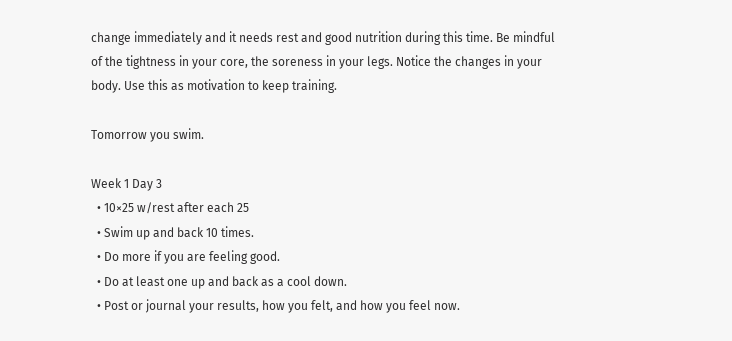change immediately and it needs rest and good nutrition during this time. Be mindful of the tightness in your core, the soreness in your legs. Notice the changes in your body. Use this as motivation to keep training.

Tomorrow you swim.

Week 1 Day 3
  • 10×25 w/rest after each 25
  • Swim up and back 10 times.
  • Do more if you are feeling good.
  • Do at least one up and back as a cool down.
  • Post or journal your results, how you felt, and how you feel now.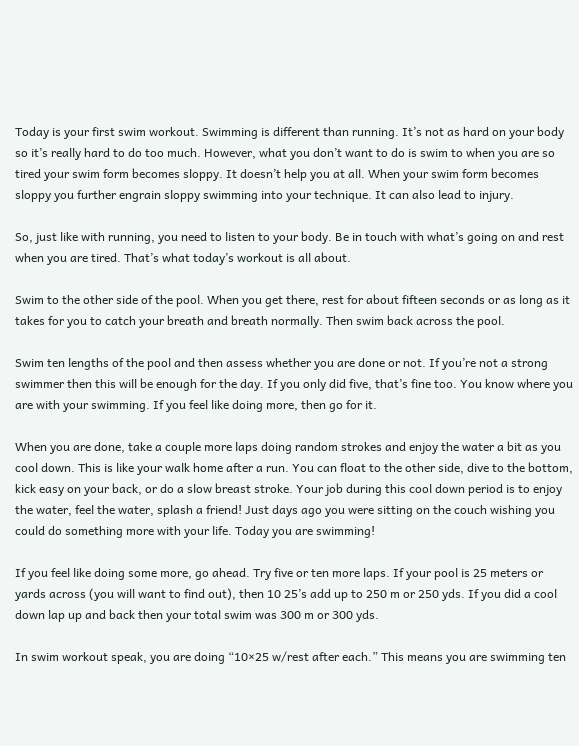Today is your first swim workout. Swimming is different than running. It’s not as hard on your body so it’s really hard to do too much. However, what you don’t want to do is swim to when you are so tired your swim form becomes sloppy. It doesn’t help you at all. When your swim form becomes sloppy you further engrain sloppy swimming into your technique. It can also lead to injury.

So, just like with running, you need to listen to your body. Be in touch with what’s going on and rest when you are tired. That’s what today’s workout is all about.

Swim to the other side of the pool. When you get there, rest for about fifteen seconds or as long as it takes for you to catch your breath and breath normally. Then swim back across the pool.

Swim ten lengths of the pool and then assess whether you are done or not. If you’re not a strong swimmer then this will be enough for the day. If you only did five, that’s fine too. You know where you are with your swimming. If you feel like doing more, then go for it.

When you are done, take a couple more laps doing random strokes and enjoy the water a bit as you cool down. This is like your walk home after a run. You can float to the other side, dive to the bottom, kick easy on your back, or do a slow breast stroke. Your job during this cool down period is to enjoy the water, feel the water, splash a friend! Just days ago you were sitting on the couch wishing you could do something more with your life. Today you are swimming!

If you feel like doing some more, go ahead. Try five or ten more laps. If your pool is 25 meters or yards across (you will want to find out), then 10 25’s add up to 250 m or 250 yds. If you did a cool down lap up and back then your total swim was 300 m or 300 yds.

In swim workout speak, you are doing “10×25 w/rest after each.” This means you are swimming ten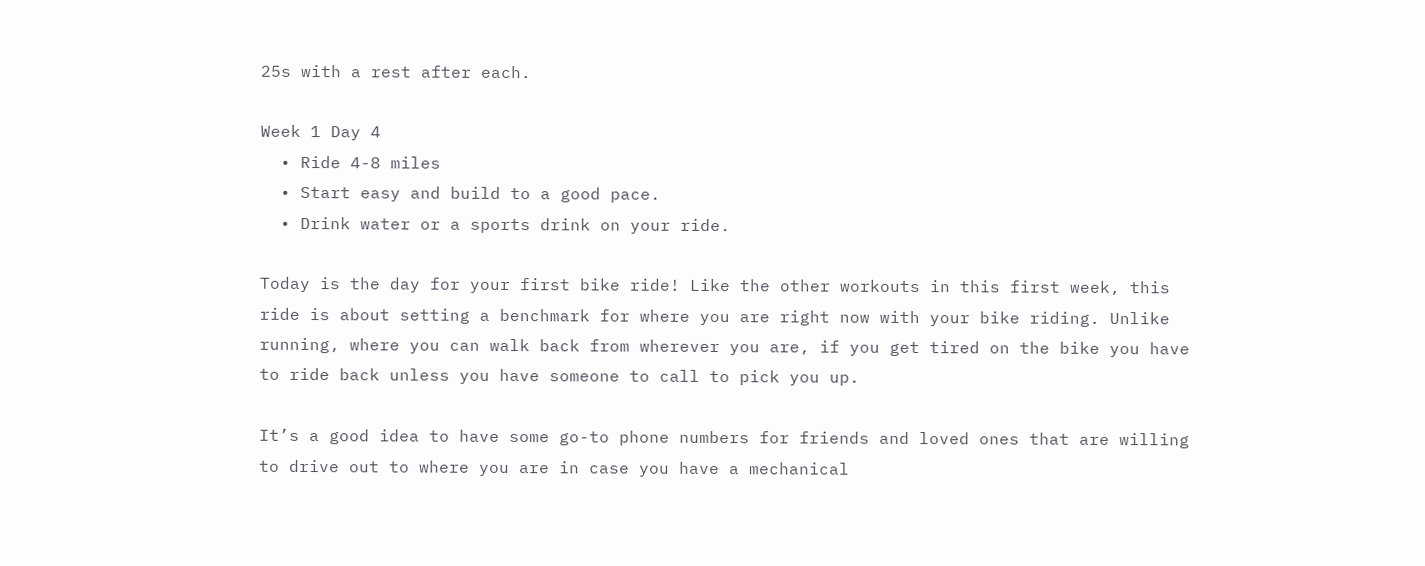25s with a rest after each.

Week 1 Day 4
  • Ride 4-8 miles
  • Start easy and build to a good pace.
  • Drink water or a sports drink on your ride.

Today is the day for your first bike ride! Like the other workouts in this first week, this ride is about setting a benchmark for where you are right now with your bike riding. Unlike running, where you can walk back from wherever you are, if you get tired on the bike you have to ride back unless you have someone to call to pick you up.

It’s a good idea to have some go-to phone numbers for friends and loved ones that are willing to drive out to where you are in case you have a mechanical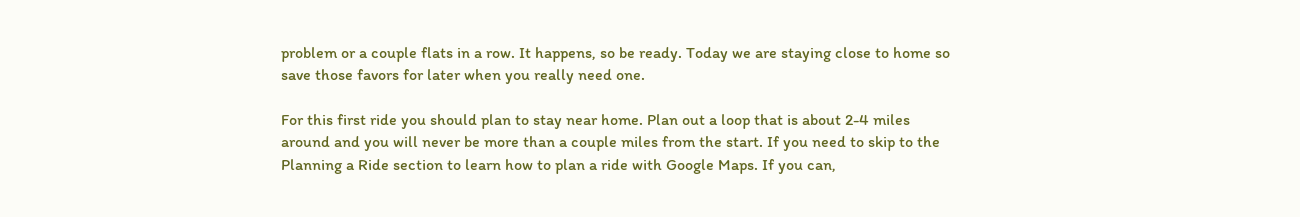problem or a couple flats in a row. It happens, so be ready. Today we are staying close to home so save those favors for later when you really need one.

For this first ride you should plan to stay near home. Plan out a loop that is about 2-4 miles around and you will never be more than a couple miles from the start. If you need to skip to the Planning a Ride section to learn how to plan a ride with Google Maps. If you can,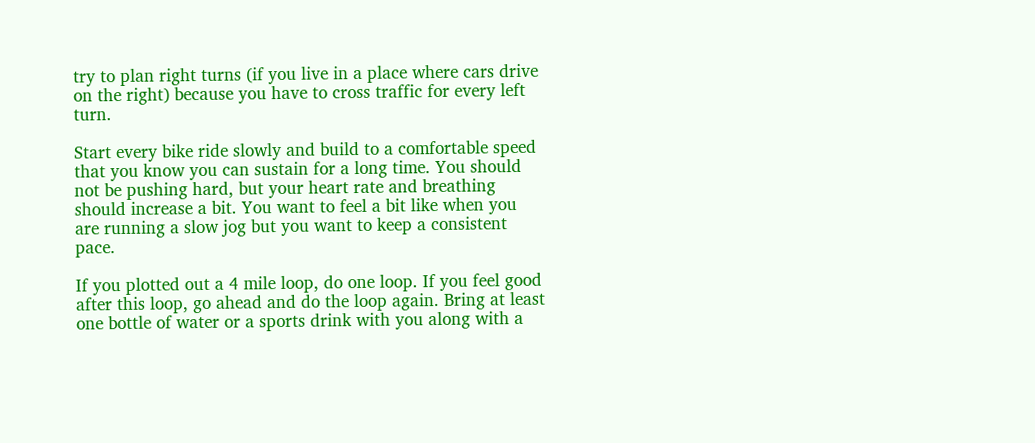try to plan right turns (if you live in a place where cars drive on the right) because you have to cross traffic for every left turn.

Start every bike ride slowly and build to a comfortable speed that you know you can sustain for a long time. You should not be pushing hard, but your heart rate and breathing should increase a bit. You want to feel a bit like when you are running a slow jog but you want to keep a consistent pace.

If you plotted out a 4 mile loop, do one loop. If you feel good after this loop, go ahead and do the loop again. Bring at least one bottle of water or a sports drink with you along with a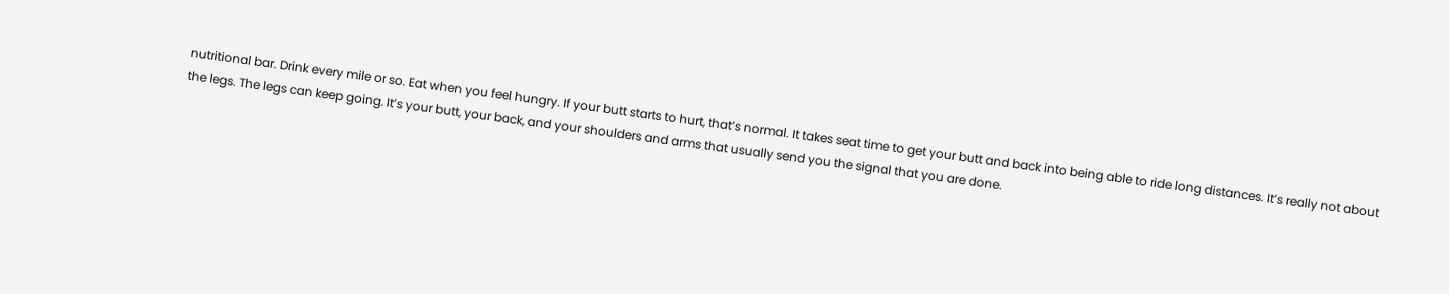nutritional bar. Drink every mile or so. Eat when you feel hungry. If your butt starts to hurt, that’s normal. It takes seat time to get your butt and back into being able to ride long distances. It’s really not about the legs. The legs can keep going. It’s your butt, your back, and your shoulders and arms that usually send you the signal that you are done.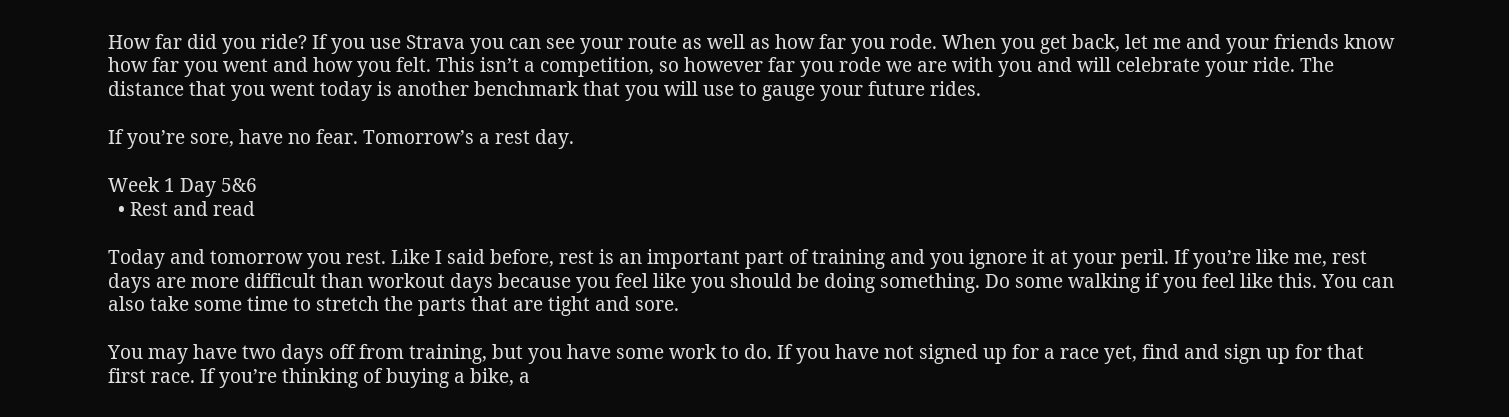How far did you ride? If you use Strava you can see your route as well as how far you rode. When you get back, let me and your friends know how far you went and how you felt. This isn’t a competition, so however far you rode we are with you and will celebrate your ride. The distance that you went today is another benchmark that you will use to gauge your future rides.

If you’re sore, have no fear. Tomorrow’s a rest day.

Week 1 Day 5&6
  • Rest and read

Today and tomorrow you rest. Like I said before, rest is an important part of training and you ignore it at your peril. If you’re like me, rest days are more difficult than workout days because you feel like you should be doing something. Do some walking if you feel like this. You can also take some time to stretch the parts that are tight and sore.

You may have two days off from training, but you have some work to do. If you have not signed up for a race yet, find and sign up for that first race. If you’re thinking of buying a bike, a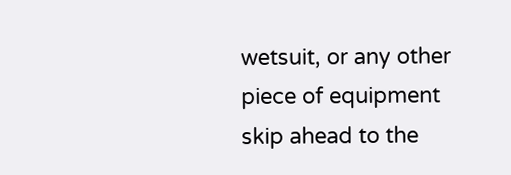wetsuit, or any other piece of equipment skip ahead to the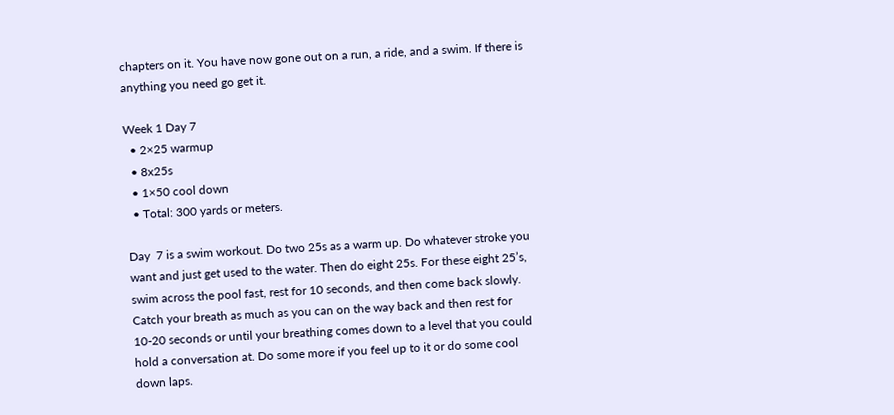chapters on it. You have now gone out on a run, a ride, and a swim. If there is anything you need go get it.

Week 1 Day 7
  • 2×25 warmup
  • 8x25s
  • 1×50 cool down
  • Total: 300 yards or meters.

Day  7 is a swim workout. Do two 25s as a warm up. Do whatever stroke you want and just get used to the water. Then do eight 25s. For these eight 25’s, swim across the pool fast, rest for 10 seconds, and then come back slowly. Catch your breath as much as you can on the way back and then rest for 10-20 seconds or until your breathing comes down to a level that you could hold a conversation at. Do some more if you feel up to it or do some cool down laps.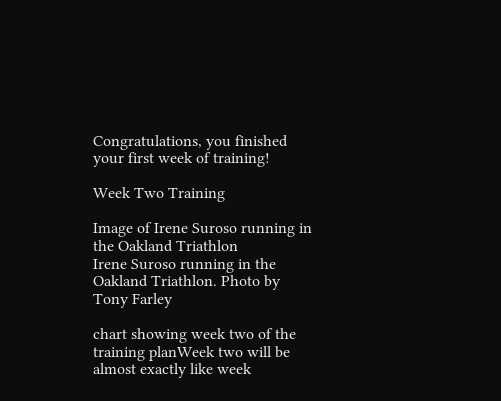Congratulations, you finished your first week of training!

Week Two Training

Image of Irene Suroso running in the Oakland Triathlon
Irene Suroso running in the Oakland Triathlon. Photo by Tony Farley

chart showing week two of the training planWeek two will be almost exactly like week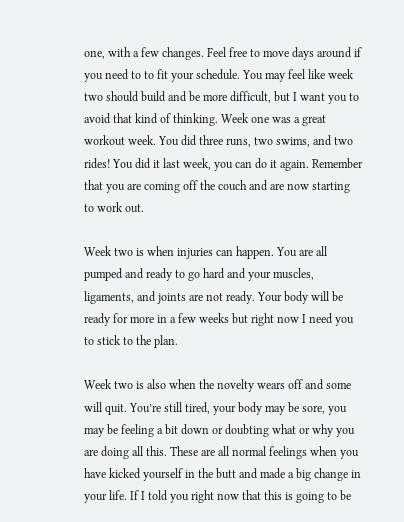one, with a few changes. Feel free to move days around if you need to to fit your schedule. You may feel like week two should build and be more difficult, but I want you to avoid that kind of thinking. Week one was a great workout week. You did three runs, two swims, and two rides! You did it last week, you can do it again. Remember that you are coming off the couch and are now starting to work out.

Week two is when injuries can happen. You are all pumped and ready to go hard and your muscles, ligaments, and joints are not ready. Your body will be ready for more in a few weeks but right now I need you to stick to the plan.

Week two is also when the novelty wears off and some will quit. You’re still tired, your body may be sore, you may be feeling a bit down or doubting what or why you are doing all this. These are all normal feelings when you have kicked yourself in the butt and made a big change in your life. If I told you right now that this is going to be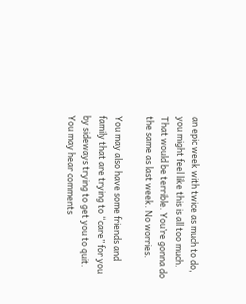an epic week with twice as much to do, you might feel like this is all too much. That would be terrible. You’re gonna do the same as last week. No worries.

You may also have some friends and family that are trying to “care” for you by sideways trying to get you to quit. You may hear comments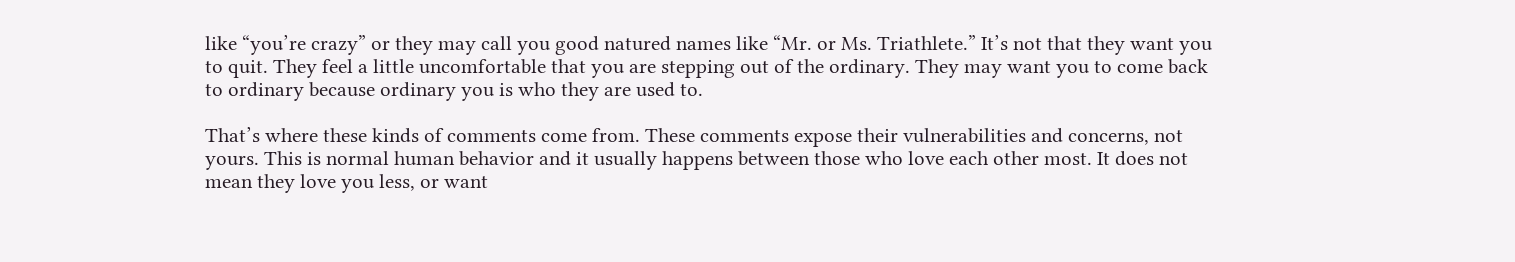like “you’re crazy” or they may call you good natured names like “Mr. or Ms. Triathlete.” It’s not that they want you to quit. They feel a little uncomfortable that you are stepping out of the ordinary. They may want you to come back to ordinary because ordinary you is who they are used to.

That’s where these kinds of comments come from. These comments expose their vulnerabilities and concerns, not yours. This is normal human behavior and it usually happens between those who love each other most. It does not mean they love you less, or want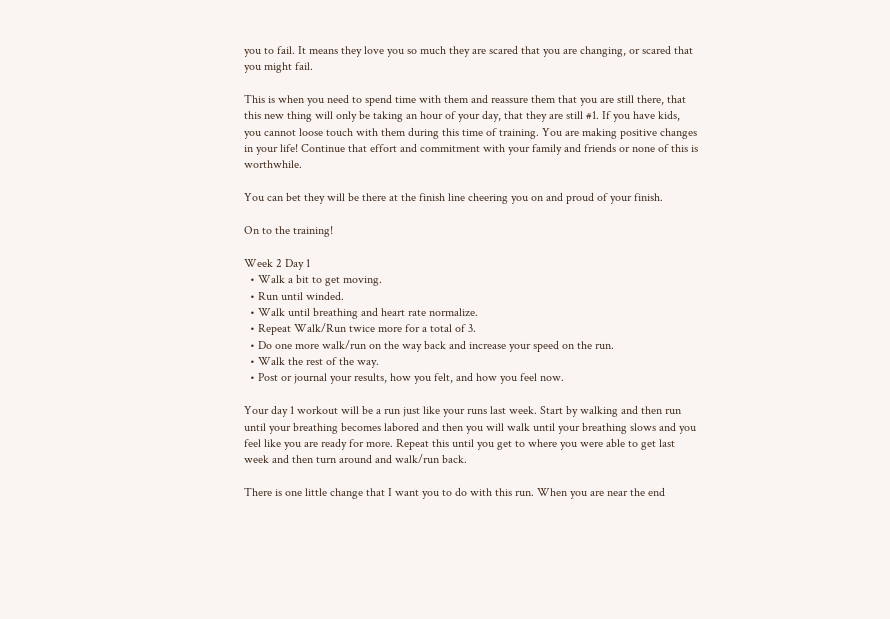you to fail. It means they love you so much they are scared that you are changing, or scared that you might fail.

This is when you need to spend time with them and reassure them that you are still there, that this new thing will only be taking an hour of your day, that they are still #1. If you have kids, you cannot loose touch with them during this time of training. You are making positive changes in your life! Continue that effort and commitment with your family and friends or none of this is worthwhile.

You can bet they will be there at the finish line cheering you on and proud of your finish.

On to the training!

Week 2 Day 1
  • Walk a bit to get moving.
  • Run until winded.
  • Walk until breathing and heart rate normalize.
  • Repeat Walk/Run twice more for a total of 3.
  • Do one more walk/run on the way back and increase your speed on the run.
  • Walk the rest of the way.
  • Post or journal your results, how you felt, and how you feel now.

Your day 1 workout will be a run just like your runs last week. Start by walking and then run until your breathing becomes labored and then you will walk until your breathing slows and you feel like you are ready for more. Repeat this until you get to where you were able to get last week and then turn around and walk/run back.

There is one little change that I want you to do with this run. When you are near the end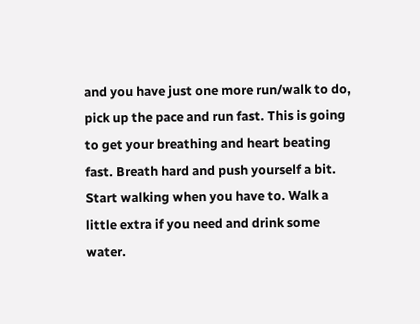and you have just one more run/walk to do, pick up the pace and run fast. This is going to get your breathing and heart beating fast. Breath hard and push yourself a bit. Start walking when you have to. Walk a little extra if you need and drink some water.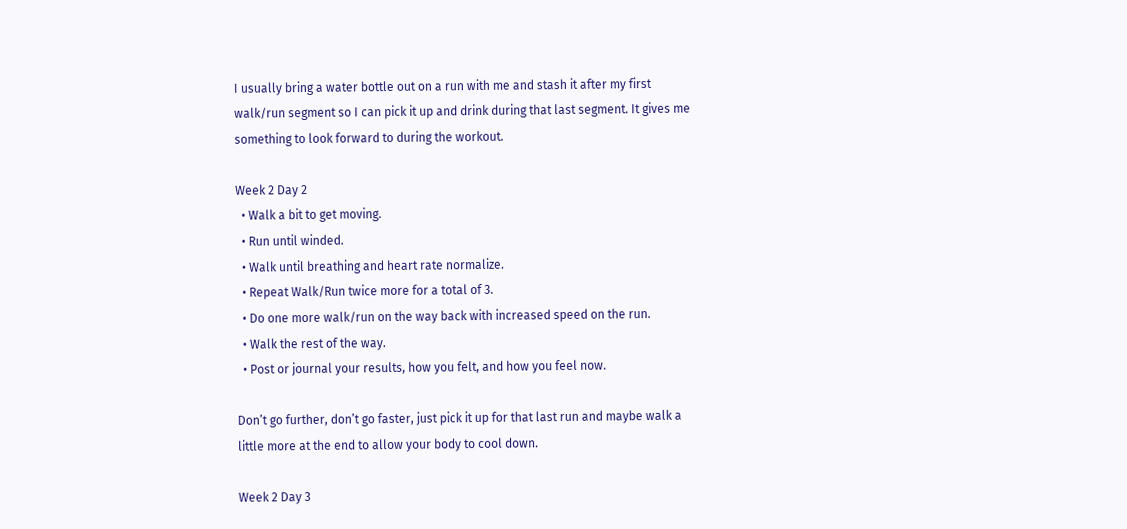I usually bring a water bottle out on a run with me and stash it after my first walk/run segment so I can pick it up and drink during that last segment. It gives me something to look forward to during the workout.

Week 2 Day 2
  • Walk a bit to get moving.
  • Run until winded.
  • Walk until breathing and heart rate normalize.
  • Repeat Walk/Run twice more for a total of 3.
  • Do one more walk/run on the way back with increased speed on the run.
  • Walk the rest of the way.
  • Post or journal your results, how you felt, and how you feel now.

Don’t go further, don’t go faster, just pick it up for that last run and maybe walk a little more at the end to allow your body to cool down.

Week 2 Day 3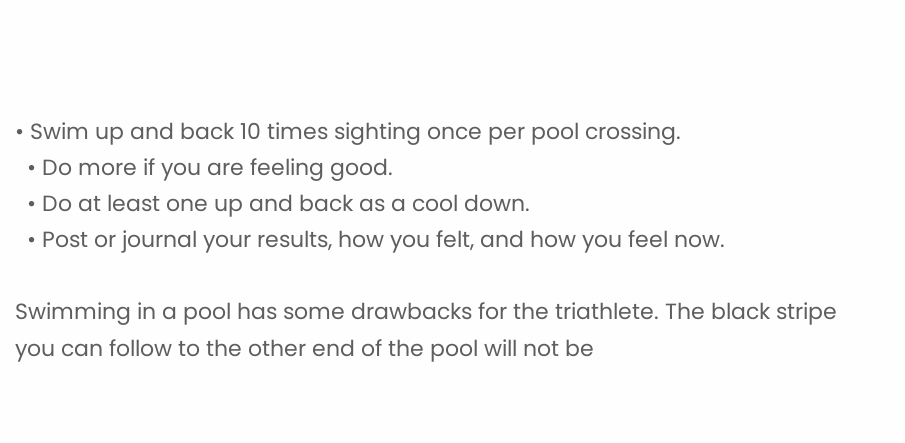• Swim up and back 10 times sighting once per pool crossing.
  • Do more if you are feeling good.
  • Do at least one up and back as a cool down.
  • Post or journal your results, how you felt, and how you feel now.

Swimming in a pool has some drawbacks for the triathlete. The black stripe you can follow to the other end of the pool will not be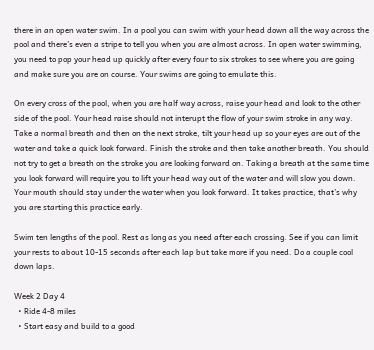there in an open water swim. In a pool you can swim with your head down all the way across the pool and there’s even a stripe to tell you when you are almost across. In open water swimming, you need to pop your head up quickly after every four to six strokes to see where you are going and make sure you are on course. Your swims are going to emulate this.

On every cross of the pool, when you are half way across, raise your head and look to the other side of the pool. Your head raise should not interupt the flow of your swim stroke in any way. Take a normal breath and then on the next stroke, tilt your head up so your eyes are out of the water and take a quick look forward. Finish the stroke and then take another breath. You should not try to get a breath on the stroke you are looking forward on. Taking a breath at the same time you look forward will require you to lift your head way out of the water and will slow you down. Your mouth should stay under the water when you look forward. It takes practice, that’s why you are starting this practice early.

Swim ten lengths of the pool. Rest as long as you need after each crossing. See if you can limit your rests to about 10-15 seconds after each lap but take more if you need. Do a couple cool down laps.

Week 2 Day 4
  • Ride 4-8 miles
  • Start easy and build to a good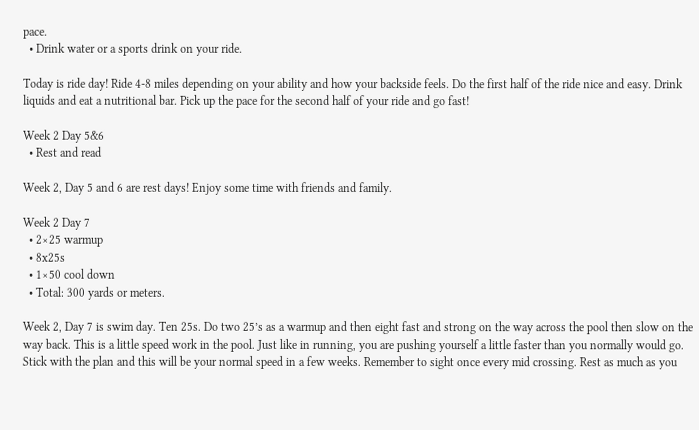pace.
  • Drink water or a sports drink on your ride.

Today is ride day! Ride 4-8 miles depending on your ability and how your backside feels. Do the first half of the ride nice and easy. Drink liquids and eat a nutritional bar. Pick up the pace for the second half of your ride and go fast!

Week 2 Day 5&6
  • Rest and read

Week 2, Day 5 and 6 are rest days! Enjoy some time with friends and family.

Week 2 Day 7
  • 2×25 warmup
  • 8x25s
  • 1×50 cool down
  • Total: 300 yards or meters.

Week 2, Day 7 is swim day. Ten 25s. Do two 25’s as a warmup and then eight fast and strong on the way across the pool then slow on the way back. This is a little speed work in the pool. Just like in running, you are pushing yourself a little faster than you normally would go. Stick with the plan and this will be your normal speed in a few weeks. Remember to sight once every mid crossing. Rest as much as you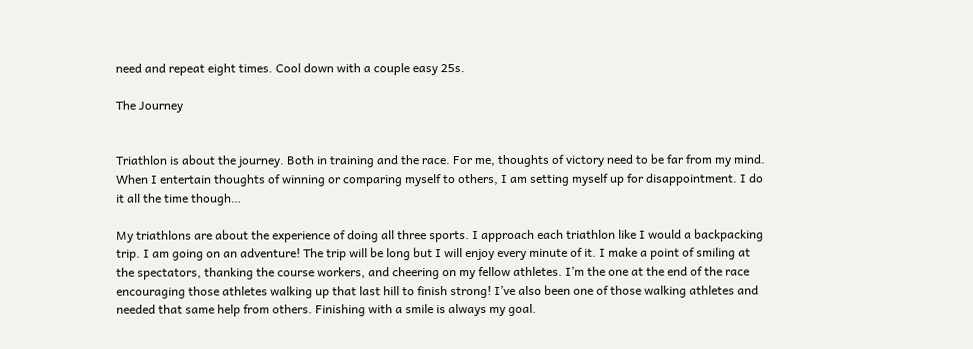need and repeat eight times. Cool down with a couple easy 25s.

The Journey


Triathlon is about the journey. Both in training and the race. For me, thoughts of victory need to be far from my mind. When I entertain thoughts of winning or comparing myself to others, I am setting myself up for disappointment. I do it all the time though…

My triathlons are about the experience of doing all three sports. I approach each triathlon like I would a backpacking trip. I am going on an adventure! The trip will be long but I will enjoy every minute of it. I make a point of smiling at the spectators, thanking the course workers, and cheering on my fellow athletes. I’m the one at the end of the race encouraging those athletes walking up that last hill to finish strong! I’ve also been one of those walking athletes and needed that same help from others. Finishing with a smile is always my goal.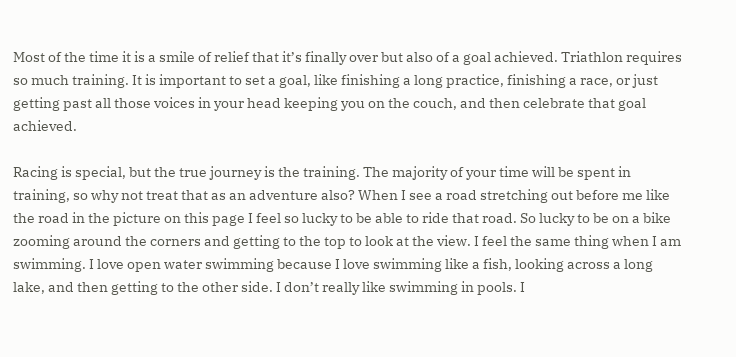Most of the time it is a smile of relief that it’s finally over but also of a goal achieved. Triathlon requires so much training. It is important to set a goal, like finishing a long practice, finishing a race, or just getting past all those voices in your head keeping you on the couch, and then celebrate that goal achieved.

Racing is special, but the true journey is the training. The majority of your time will be spent in training, so why not treat that as an adventure also? When I see a road stretching out before me like the road in the picture on this page I feel so lucky to be able to ride that road. So lucky to be on a bike zooming around the corners and getting to the top to look at the view. I feel the same thing when I am swimming. I love open water swimming because I love swimming like a fish, looking across a long lake, and then getting to the other side. I don’t really like swimming in pools. I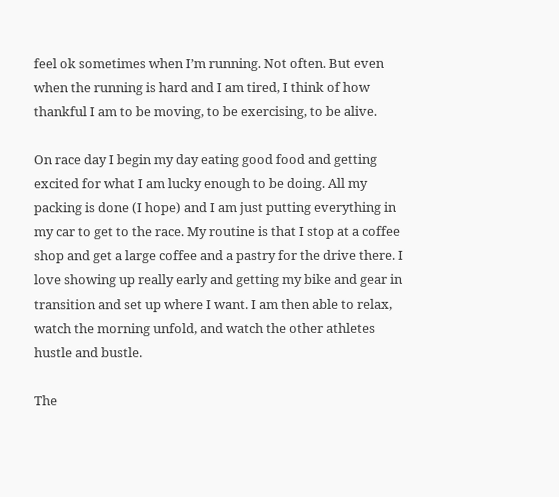feel ok sometimes when I’m running. Not often. But even when the running is hard and I am tired, I think of how thankful I am to be moving, to be exercising, to be alive.

On race day I begin my day eating good food and getting excited for what I am lucky enough to be doing. All my packing is done (I hope) and I am just putting everything in my car to get to the race. My routine is that I stop at a coffee shop and get a large coffee and a pastry for the drive there. I love showing up really early and getting my bike and gear in transition and set up where I want. I am then able to relax, watch the morning unfold, and watch the other athletes hustle and bustle.

The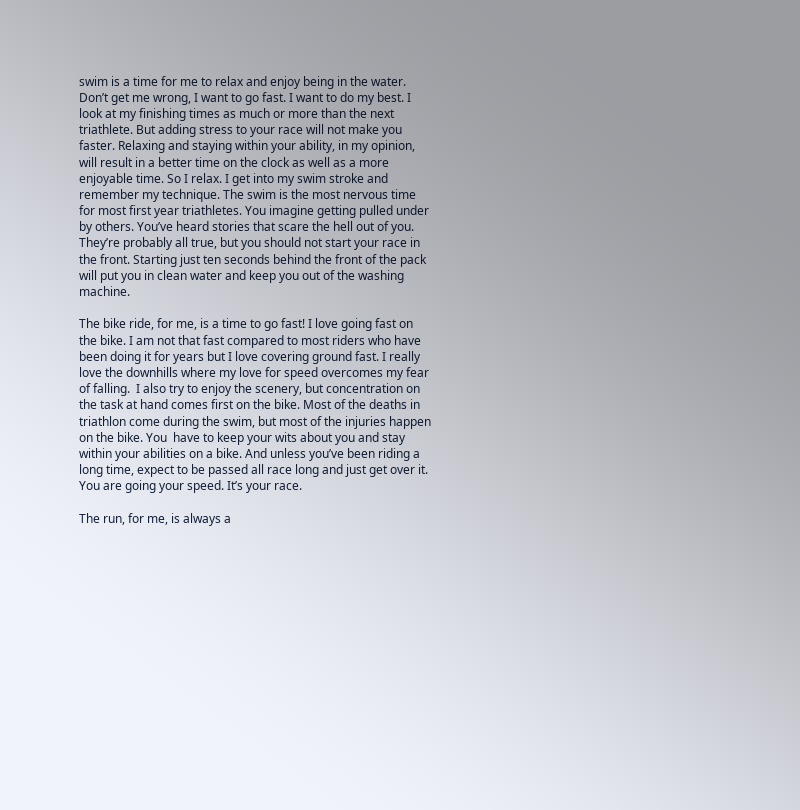swim is a time for me to relax and enjoy being in the water.  Don’t get me wrong, I want to go fast. I want to do my best. I look at my finishing times as much or more than the next triathlete. But adding stress to your race will not make you faster. Relaxing and staying within your ability, in my opinion, will result in a better time on the clock as well as a more enjoyable time. So I relax. I get into my swim stroke and remember my technique. The swim is the most nervous time for most first year triathletes. You imagine getting pulled under by others. You’ve heard stories that scare the hell out of you. They’re probably all true, but you should not start your race in the front. Starting just ten seconds behind the front of the pack will put you in clean water and keep you out of the washing machine.

The bike ride, for me, is a time to go fast! I love going fast on the bike. I am not that fast compared to most riders who have been doing it for years but I love covering ground fast. I really love the downhills where my love for speed overcomes my fear of falling.  I also try to enjoy the scenery, but concentration on the task at hand comes first on the bike. Most of the deaths in triathlon come during the swim, but most of the injuries happen on the bike. You  have to keep your wits about you and stay within your abilities on a bike. And unless you’ve been riding a long time, expect to be passed all race long and just get over it. You are going your speed. It’s your race.

The run, for me, is always a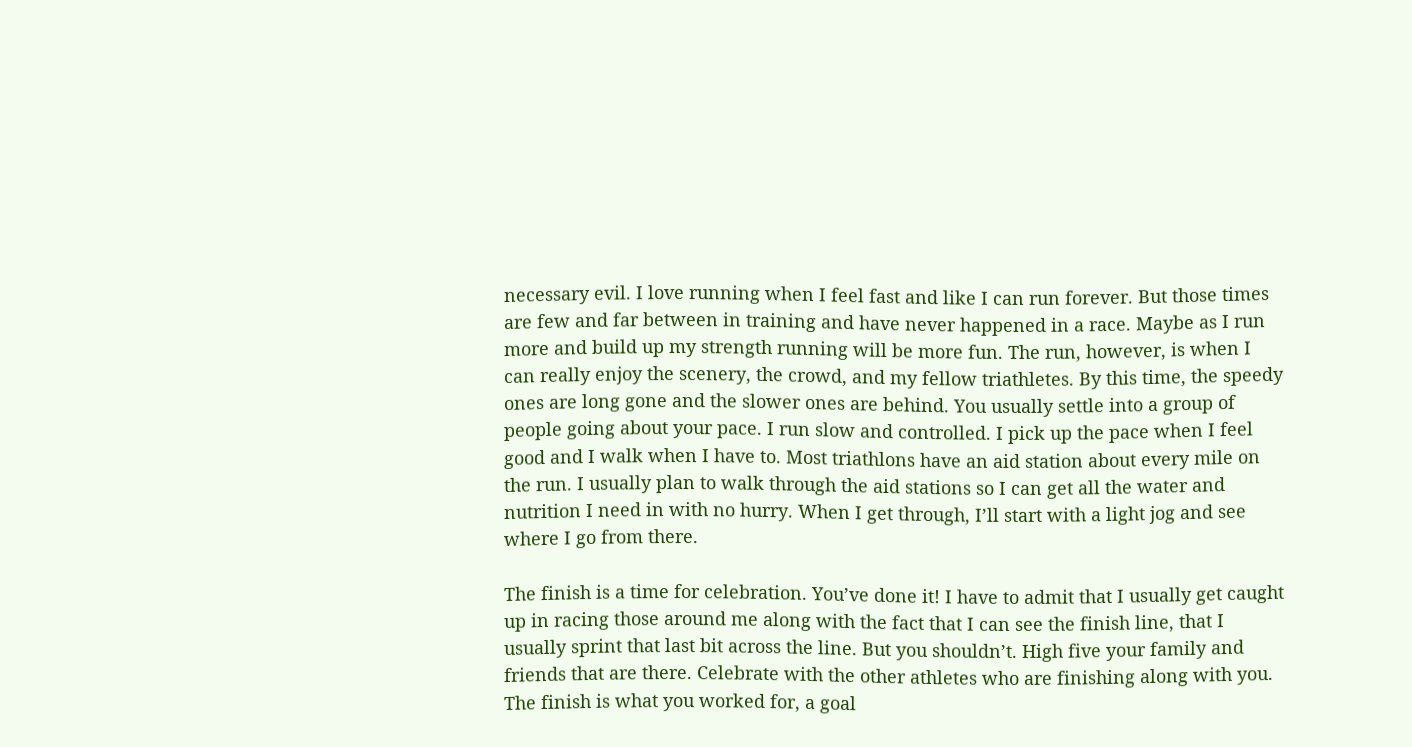necessary evil. I love running when I feel fast and like I can run forever. But those times are few and far between in training and have never happened in a race. Maybe as I run more and build up my strength running will be more fun. The run, however, is when I can really enjoy the scenery, the crowd, and my fellow triathletes. By this time, the speedy ones are long gone and the slower ones are behind. You usually settle into a group of people going about your pace. I run slow and controlled. I pick up the pace when I feel good and I walk when I have to. Most triathlons have an aid station about every mile on the run. I usually plan to walk through the aid stations so I can get all the water and nutrition I need in with no hurry. When I get through, I’ll start with a light jog and see where I go from there.

The finish is a time for celebration. You’ve done it! I have to admit that I usually get caught up in racing those around me along with the fact that I can see the finish line, that I usually sprint that last bit across the line. But you shouldn’t. High five your family and friends that are there. Celebrate with the other athletes who are finishing along with you. The finish is what you worked for, a goal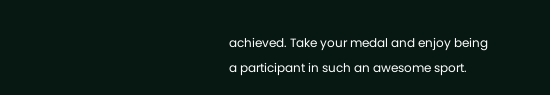achieved. Take your medal and enjoy being a participant in such an awesome sport.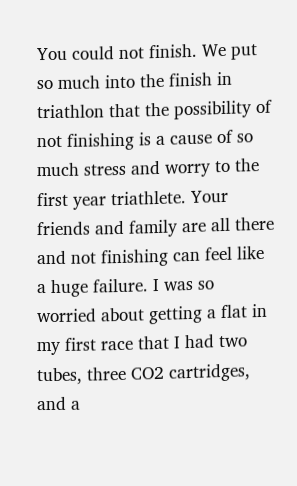You could not finish. We put so much into the finish in triathlon that the possibility of not finishing is a cause of so much stress and worry to the first year triathlete. Your friends and family are all there and not finishing can feel like a huge failure. I was so worried about getting a flat in my first race that I had two tubes, three CO2 cartridges, and a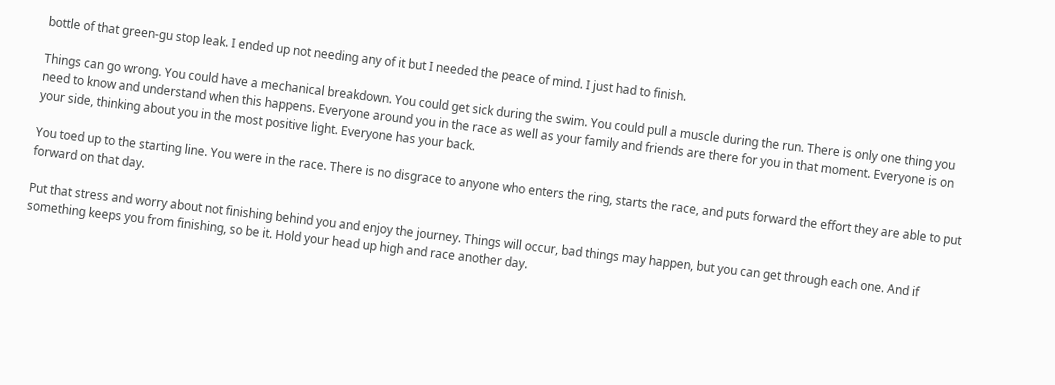bottle of that green-gu stop leak. I ended up not needing any of it but I needed the peace of mind. I just had to finish.

Things can go wrong. You could have a mechanical breakdown. You could get sick during the swim. You could pull a muscle during the run. There is only one thing you need to know and understand when this happens. Everyone around you in the race as well as your family and friends are there for you in that moment. Everyone is on your side, thinking about you in the most positive light. Everyone has your back.

You toed up to the starting line. You were in the race. There is no disgrace to anyone who enters the ring, starts the race, and puts forward the effort they are able to put forward on that day.

Put that stress and worry about not finishing behind you and enjoy the journey. Things will occur, bad things may happen, but you can get through each one. And if something keeps you from finishing, so be it. Hold your head up high and race another day.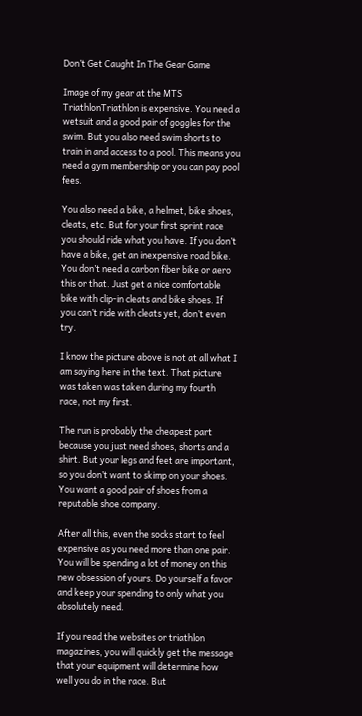Don’t Get Caught In The Gear Game

Image of my gear at the MTS TriathlonTriathlon is expensive. You need a wetsuit and a good pair of goggles for the swim. But you also need swim shorts to train in and access to a pool. This means you need a gym membership or you can pay pool fees.

You also need a bike, a helmet, bike shoes, cleats, etc. But for your first sprint race you should ride what you have. If you don’t have a bike, get an inexpensive road bike. You don’t need a carbon fiber bike or aero this or that. Just get a nice comfortable bike with clip-in cleats and bike shoes. If you can’t ride with cleats yet, don’t even try.

I know the picture above is not at all what I am saying here in the text. That picture was taken was taken during my fourth race, not my first.

The run is probably the cheapest part because you just need shoes, shorts and a shirt. But your legs and feet are important, so you don’t want to skimp on your shoes. You want a good pair of shoes from a reputable shoe company.

After all this, even the socks start to feel expensive as you need more than one pair. You will be spending a lot of money on this new obsession of yours. Do yourself a favor and keep your spending to only what you absolutely need.

If you read the websites or triathlon magazines, you will quickly get the message that your equipment will determine how well you do in the race. But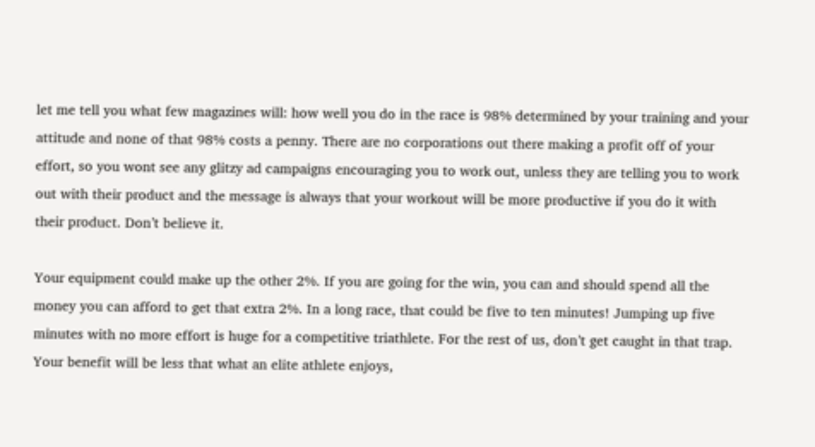let me tell you what few magazines will: how well you do in the race is 98% determined by your training and your attitude and none of that 98% costs a penny. There are no corporations out there making a profit off of your effort, so you wont see any glitzy ad campaigns encouraging you to work out, unless they are telling you to work out with their product and the message is always that your workout will be more productive if you do it with their product. Don’t believe it.

Your equipment could make up the other 2%. If you are going for the win, you can and should spend all the money you can afford to get that extra 2%. In a long race, that could be five to ten minutes! Jumping up five minutes with no more effort is huge for a competitive triathlete. For the rest of us, don’t get caught in that trap. Your benefit will be less that what an elite athlete enjoys,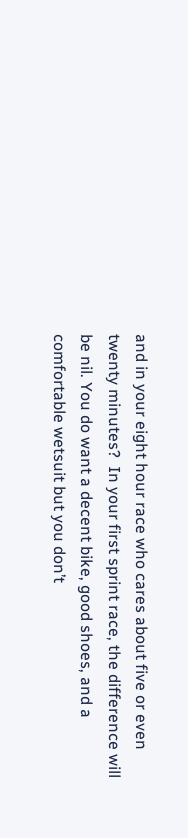and in your eight hour race who cares about five or even twenty minutes?  In your first sprint race, the difference will be nil. You do want a decent bike, good shoes, and a comfortable wetsuit but you don’t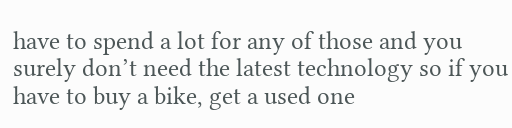have to spend a lot for any of those and you surely don’t need the latest technology so if you have to buy a bike, get a used one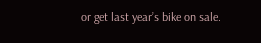or get last year’s bike on sale.